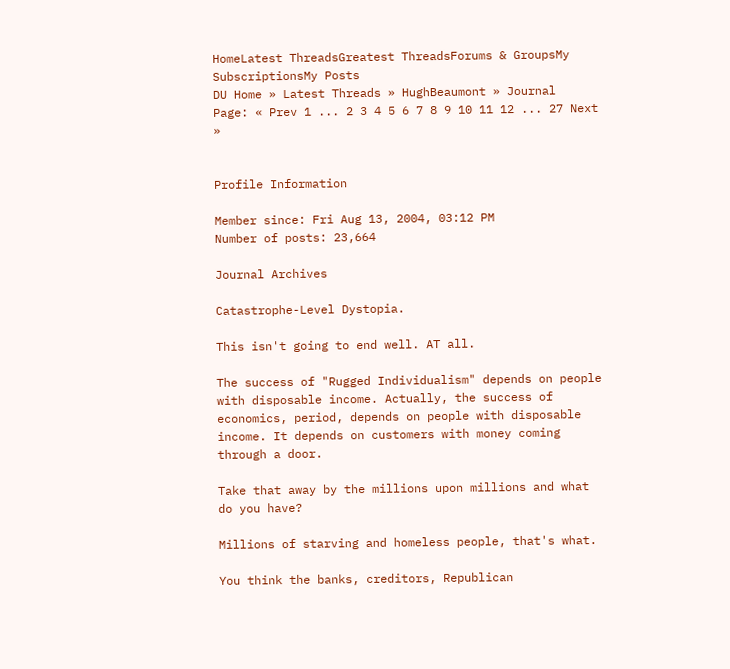HomeLatest ThreadsGreatest ThreadsForums & GroupsMy SubscriptionsMy Posts
DU Home » Latest Threads » HughBeaumont » Journal
Page: « Prev 1 ... 2 3 4 5 6 7 8 9 10 11 12 ... 27 Next »


Profile Information

Member since: Fri Aug 13, 2004, 03:12 PM
Number of posts: 23,664

Journal Archives

Catastrophe-Level Dystopia.

This isn't going to end well. AT all.

The success of "Rugged Individualism" depends on people with disposable income. Actually, the success of economics, period, depends on people with disposable income. It depends on customers with money coming through a door.

Take that away by the millions upon millions and what do you have?

Millions of starving and homeless people, that's what.

You think the banks, creditors, Republican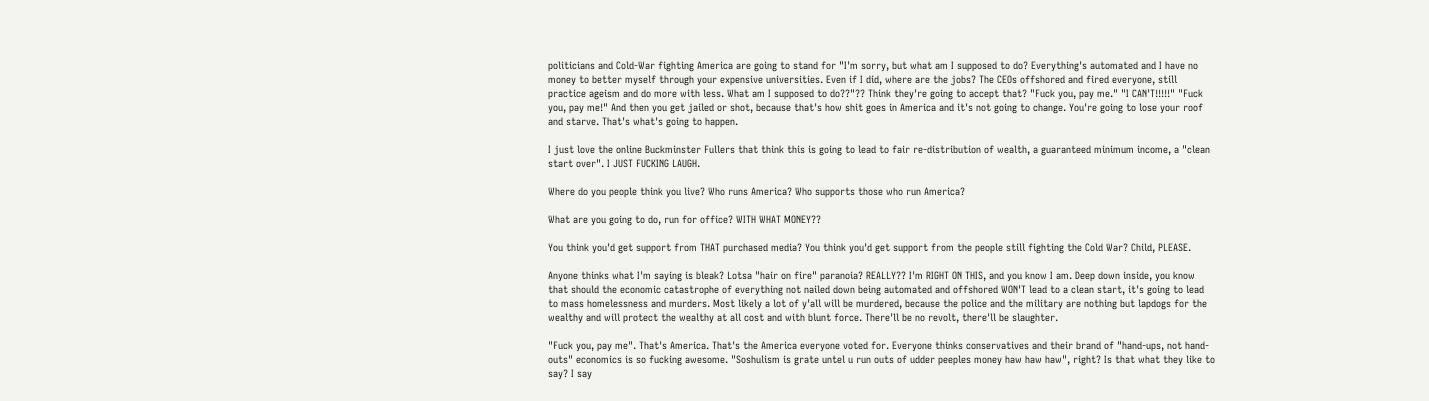politicians and Cold-War fighting America are going to stand for "I'm sorry, but what am I supposed to do? Everything's automated and I have no money to better myself through your expensive universities. Even if I did, where are the jobs? The CEOs offshored and fired everyone, still practice ageism and do more with less. What am I supposed to do??"?? Think they're going to accept that? "Fuck you, pay me." "I CAN'T!!!!!" "Fuck you, pay me!" And then you get jailed or shot, because that's how shit goes in America and it's not going to change. You're going to lose your roof and starve. That's what's going to happen.

I just love the online Buckminster Fullers that think this is going to lead to fair re-distribution of wealth, a guaranteed minimum income, a "clean start over". I JUST FUCKING LAUGH.

Where do you people think you live? Who runs America? Who supports those who run America?

What are you going to do, run for office? WITH WHAT MONEY??

You think you'd get support from THAT purchased media? You think you'd get support from the people still fighting the Cold War? Child, PLEASE.

Anyone thinks what I'm saying is bleak? Lotsa "hair on fire" paranoia? REALLY?? I'm RIGHT ON THIS, and you know I am. Deep down inside, you know that should the economic catastrophe of everything not nailed down being automated and offshored WON'T lead to a clean start, it's going to lead to mass homelessness and murders. Most likely a lot of y'all will be murdered, because the police and the military are nothing but lapdogs for the wealthy and will protect the wealthy at all cost and with blunt force. There'll be no revolt, there'll be slaughter.

"Fuck you, pay me". That's America. That's the America everyone voted for. Everyone thinks conservatives and their brand of "hand-ups, not hand-outs" economics is so fucking awesome. "Soshulism is grate untel u run outs of udder peeples money haw haw haw", right? Is that what they like to say? I say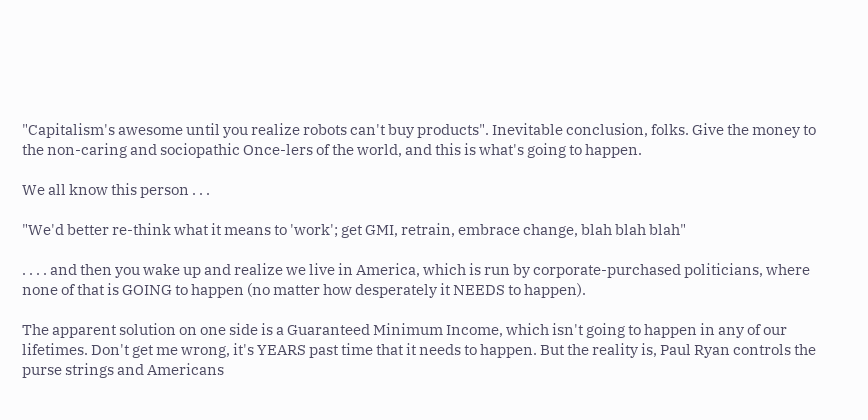"Capitalism's awesome until you realize robots can't buy products". Inevitable conclusion, folks. Give the money to the non-caring and sociopathic Once-lers of the world, and this is what's going to happen.

We all know this person . . .

"We'd better re-think what it means to 'work'; get GMI, retrain, embrace change, blah blah blah"

. . . . and then you wake up and realize we live in America, which is run by corporate-purchased politicians, where none of that is GOING to happen (no matter how desperately it NEEDS to happen).

The apparent solution on one side is a Guaranteed Minimum Income, which isn't going to happen in any of our lifetimes. Don't get me wrong, it's YEARS past time that it needs to happen. But the reality is, Paul Ryan controls the purse strings and Americans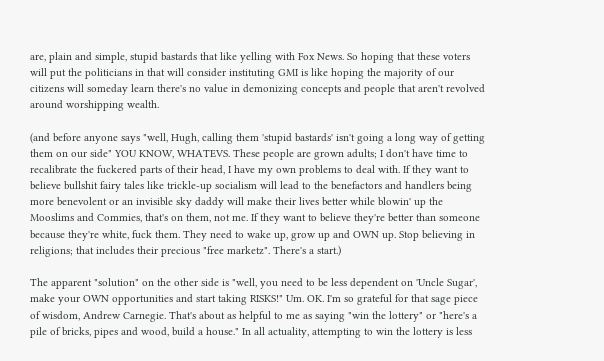are, plain and simple, stupid bastards that like yelling with Fox News. So hoping that these voters will put the politicians in that will consider instituting GMI is like hoping the majority of our citizens will someday learn there's no value in demonizing concepts and people that aren't revolved around worshipping wealth.

(and before anyone says "well, Hugh, calling them 'stupid bastards' isn't going a long way of getting them on our side" YOU KNOW, WHATEVS. These people are grown adults; I don't have time to recalibrate the fuckered parts of their head, I have my own problems to deal with. If they want to believe bullshit fairy tales like trickle-up socialism will lead to the benefactors and handlers being more benevolent or an invisible sky daddy will make their lives better while blowin' up the Mooslims and Commies, that's on them, not me. If they want to believe they're better than someone because they're white, fuck them. They need to wake up, grow up and OWN up. Stop believing in religions; that includes their precious "free marketz". There's a start.)

The apparent "solution" on the other side is "well, you need to be less dependent on 'Uncle Sugar', make your OWN opportunities and start taking RISKS!" Um. OK. I'm so grateful for that sage piece of wisdom, Andrew Carnegie. That's about as helpful to me as saying "win the lottery" or "here's a pile of bricks, pipes and wood, build a house." In all actuality, attempting to win the lottery is less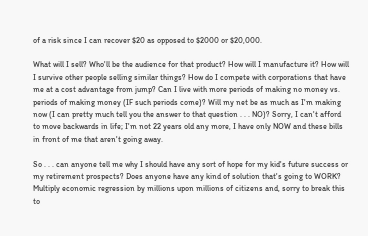of a risk since I can recover $20 as opposed to $2000 or $20,000.

What will I sell? Who'll be the audience for that product? How will I manufacture it? How will I survive other people selling similar things? How do I compete with corporations that have me at a cost advantage from jump? Can I live with more periods of making no money vs. periods of making money (IF such periods come)? Will my net be as much as I'm making now (I can pretty much tell you the answer to that question . . . NO)? Sorry, I can't afford to move backwards in life; I'm not 22 years old any more, I have only NOW and these bills in front of me that aren't going away.

So . . . can anyone tell me why I should have any sort of hope for my kid's future success or my retirement prospects? Does anyone have any kind of solution that's going to WORK? Multiply economic regression by millions upon millions of citizens and, sorry to break this to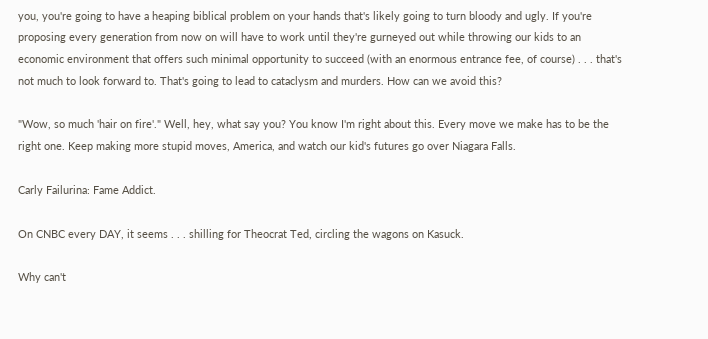you, you're going to have a heaping biblical problem on your hands that's likely going to turn bloody and ugly. If you're proposing every generation from now on will have to work until they're gurneyed out while throwing our kids to an economic environment that offers such minimal opportunity to succeed (with an enormous entrance fee, of course) . . . that's not much to look forward to. That's going to lead to cataclysm and murders. How can we avoid this?

"Wow, so much 'hair on fire'." Well, hey, what say you? You know I'm right about this. Every move we make has to be the right one. Keep making more stupid moves, America, and watch our kid's futures go over Niagara Falls.

Carly Failurina: Fame Addict.

On CNBC every DAY, it seems . . . shilling for Theocrat Ted, circling the wagons on Kasuck.

Why can't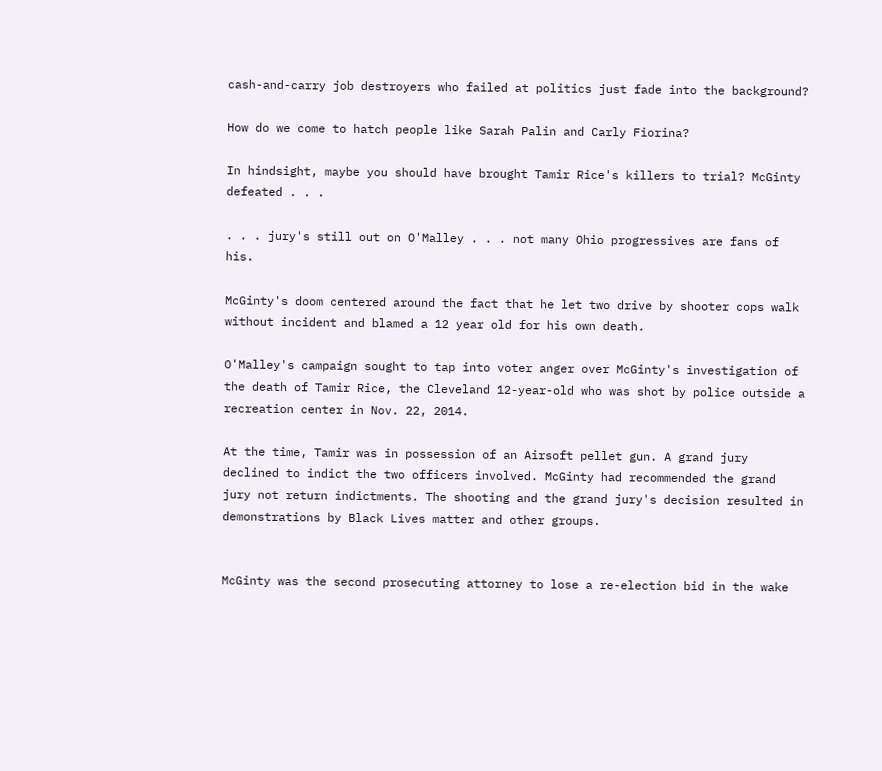cash-and-carry job destroyers who failed at politics just fade into the background?

How do we come to hatch people like Sarah Palin and Carly Fiorina?

In hindsight, maybe you should have brought Tamir Rice's killers to trial? McGinty defeated . . .

. . . jury's still out on O'Malley . . . not many Ohio progressives are fans of his.

McGinty's doom centered around the fact that he let two drive by shooter cops walk without incident and blamed a 12 year old for his own death.

O'Malley's campaign sought to tap into voter anger over McGinty's investigation of the death of Tamir Rice, the Cleveland 12-year-old who was shot by police outside a recreation center in Nov. 22, 2014.

At the time, Tamir was in possession of an Airsoft pellet gun. A grand jury declined to indict the two officers involved. McGinty had recommended the grand jury not return indictments. The shooting and the grand jury's decision resulted in demonstrations by Black Lives matter and other groups.


McGinty was the second prosecuting attorney to lose a re-election bid in the wake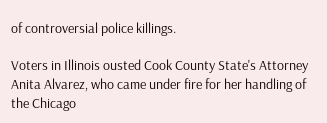of controversial police killings.

Voters in Illinois ousted Cook County State's Attorney Anita Alvarez, who came under fire for her handling of the Chicago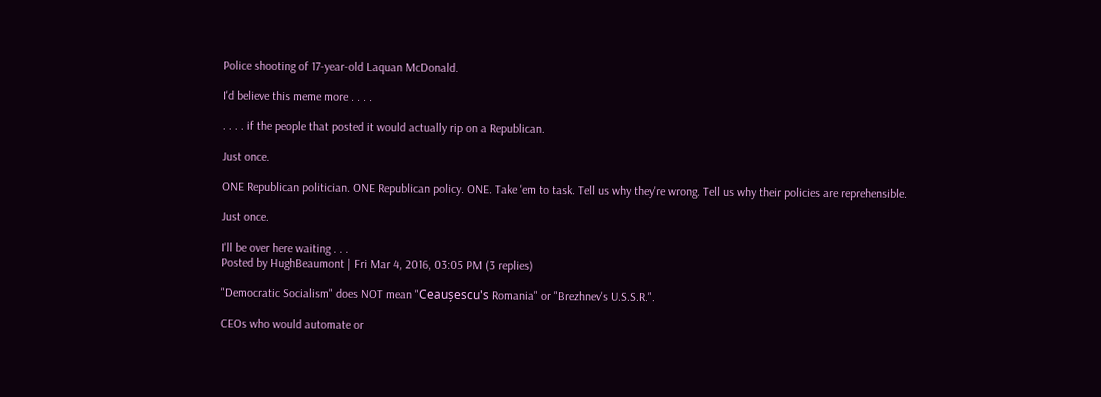Police shooting of 17-year-old Laquan McDonald.

I'd believe this meme more . . . .

. . . . if the people that posted it would actually rip on a Republican.

Just once.

ONE Republican politician. ONE Republican policy. ONE. Take 'em to task. Tell us why they're wrong. Tell us why their policies are reprehensible.

Just once.

I'll be over here waiting . . .
Posted by HughBeaumont | Fri Mar 4, 2016, 03:05 PM (3 replies)

"Democratic Socialism" does NOT mean "Ceaușescu's Romania" or "Brezhnev's U.S.S.R.".

CEOs who would automate or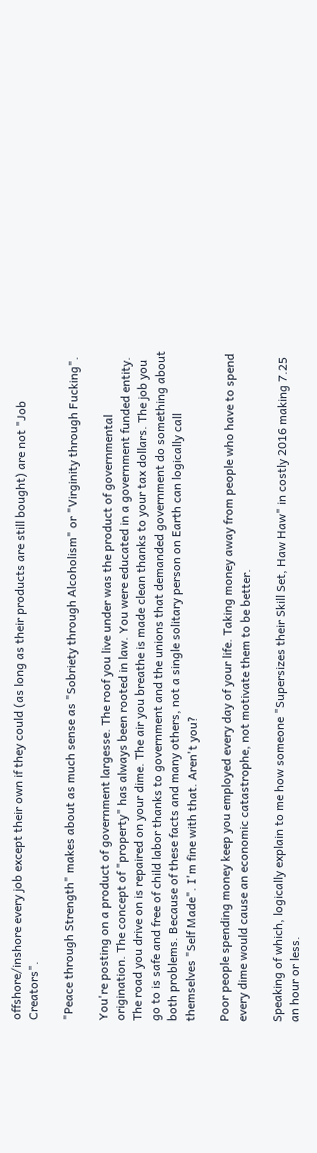offshore/inshore every job except their own if they could (as long as their products are still bought) are not "Job Creators".

"Peace through Strength" makes about as much sense as "Sobriety through Alcoholism" or "Virginity through Fucking".

You're posting on a product of government largesse. The roof you live under was the product of governmental origination. The concept of "property" has always been rooted in law. You were educated in a government funded entity. The road you drive on is repaired on your dime. The air you breathe is made clean thanks to your tax dollars. The job you go to is safe and free of child labor thanks to government and the unions that demanded government do something about both problems. Because of these facts and many others, not a single solitary person on Earth can logically call themselves "Self Made". I'm fine with that. Aren't you?

Poor people spending money keep you employed every day of your life. Taking money away from people who have to spend every dime would cause an economic catastrophe, not motivate them to be better.

Speaking of which, logically explain to me how someone "Supersizes their Skill Set, Haw Haw" in costly 2016 making 7.25 an hour or less.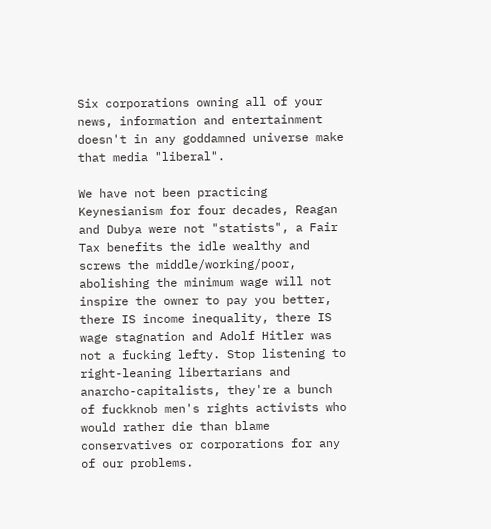Six corporations owning all of your news, information and entertainment doesn't in any goddamned universe make that media "liberal".

We have not been practicing Keynesianism for four decades, Reagan and Dubya were not "statists", a Fair Tax benefits the idle wealthy and screws the middle/working/poor, abolishing the minimum wage will not inspire the owner to pay you better, there IS income inequality, there IS wage stagnation and Adolf Hitler was not a fucking lefty. Stop listening to right-leaning libertarians and anarcho-capitalists, they're a bunch of fuckknob men's rights activists who would rather die than blame conservatives or corporations for any of our problems.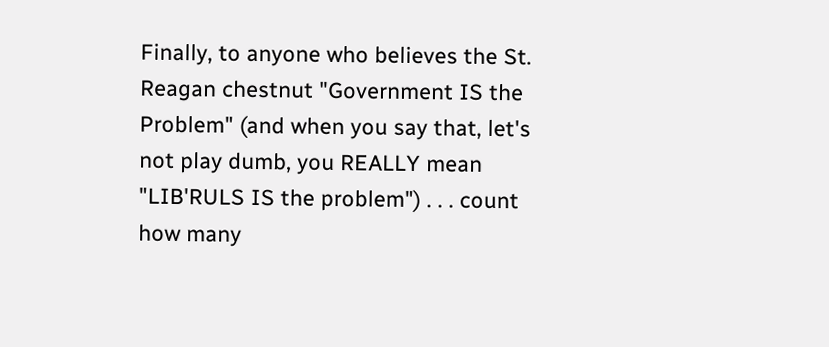Finally, to anyone who believes the St. Reagan chestnut "Government IS the Problem" (and when you say that, let's not play dumb, you REALLY mean "LIB'RULS IS the problem") . . . count how many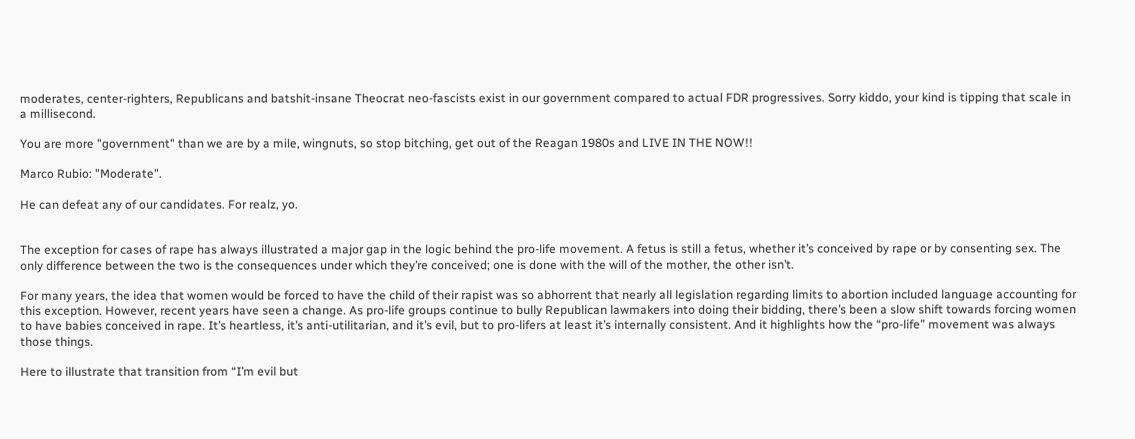moderates, center-righters, Republicans and batshit-insane Theocrat neo-fascists exist in our government compared to actual FDR progressives. Sorry kiddo, your kind is tipping that scale in a millisecond.

You are more "government" than we are by a mile, wingnuts, so stop bitching, get out of the Reagan 1980s and LIVE IN THE NOW!!

Marco Rubio: "Moderate".

He can defeat any of our candidates. For realz, yo.


The exception for cases of rape has always illustrated a major gap in the logic behind the pro-life movement. A fetus is still a fetus, whether it’s conceived by rape or by consenting sex. The only difference between the two is the consequences under which they’re conceived; one is done with the will of the mother, the other isn’t.

For many years, the idea that women would be forced to have the child of their rapist was so abhorrent that nearly all legislation regarding limits to abortion included language accounting for this exception. However, recent years have seen a change. As pro-life groups continue to bully Republican lawmakers into doing their bidding, there’s been a slow shift towards forcing women to have babies conceived in rape. It’s heartless, it’s anti-utilitarian, and it’s evil, but to pro-lifers at least it’s internally consistent. And it highlights how the “pro-life” movement was always those things.

Here to illustrate that transition from “I’m evil but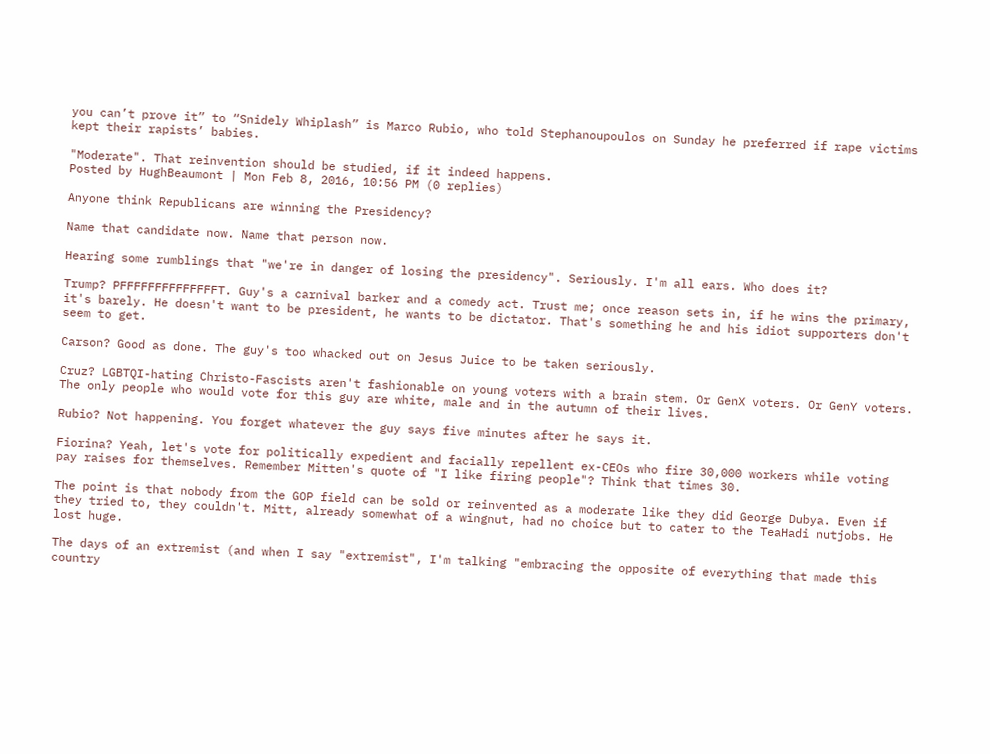you can’t prove it” to “Snidely Whiplash” is Marco Rubio, who told Stephanoupoulos on Sunday he preferred if rape victims kept their rapists’ babies.

"Moderate". That reinvention should be studied, if it indeed happens.
Posted by HughBeaumont | Mon Feb 8, 2016, 10:56 PM (0 replies)

Anyone think Republicans are winning the Presidency?

Name that candidate now. Name that person now.

Hearing some rumblings that "we're in danger of losing the presidency". Seriously. I'm all ears. Who does it?

Trump? PFFFFFFFFFFFFFFT. Guy's a carnival barker and a comedy act. Trust me; once reason sets in, if he wins the primary, it's barely. He doesn't want to be president, he wants to be dictator. That's something he and his idiot supporters don't seem to get.

Carson? Good as done. The guy's too whacked out on Jesus Juice to be taken seriously.

Cruz? LGBTQI-hating Christo-Fascists aren't fashionable on young voters with a brain stem. Or GenX voters. Or GenY voters. The only people who would vote for this guy are white, male and in the autumn of their lives.

Rubio? Not happening. You forget whatever the guy says five minutes after he says it.

Fiorina? Yeah, let's vote for politically expedient and facially repellent ex-CEOs who fire 30,000 workers while voting pay raises for themselves. Remember Mitten's quote of "I like firing people"? Think that times 30.

The point is that nobody from the GOP field can be sold or reinvented as a moderate like they did George Dubya. Even if they tried to, they couldn't. Mitt, already somewhat of a wingnut, had no choice but to cater to the TeaHadi nutjobs. He lost huge.

The days of an extremist (and when I say "extremist", I'm talking "embracing the opposite of everything that made this country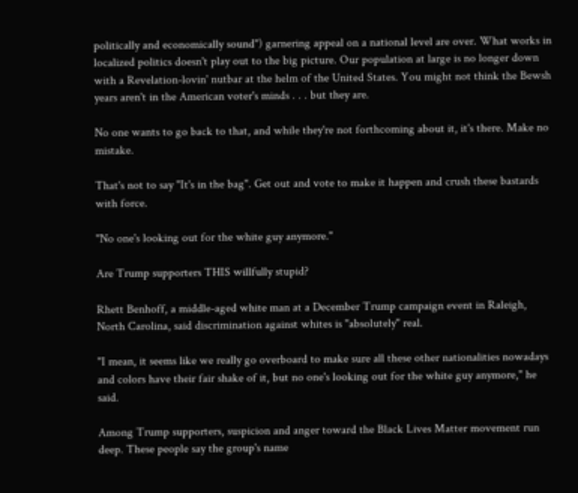politically and economically sound") garnering appeal on a national level are over. What works in localized politics doesn't play out to the big picture. Our population at large is no longer down with a Revelation-lovin' nutbar at the helm of the United States. You might not think the Bewsh years aren't in the American voter's minds . . . but they are.

No one wants to go back to that, and while they're not forthcoming about it, it's there. Make no mistake.

That's not to say "It's in the bag". Get out and vote to make it happen and crush these bastards with force.

"No one's looking out for the white guy anymore."

Are Trump supporters THIS willfully stupid?

Rhett Benhoff, a middle-aged white man at a December Trump campaign event in Raleigh, North Carolina, said discrimination against whites is "absolutely" real.

"I mean, it seems like we really go overboard to make sure all these other nationalities nowadays and colors have their fair shake of it, but no one's looking out for the white guy anymore," he said.

Among Trump supporters, suspicion and anger toward the Black Lives Matter movement run deep. These people say the group's name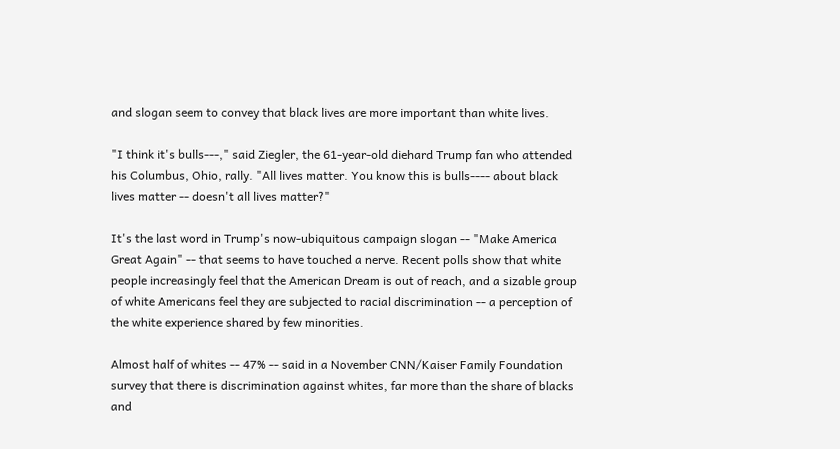and slogan seem to convey that black lives are more important than white lives.

"I think it's bulls---," said Ziegler, the 61-year-old diehard Trump fan who attended his Columbus, Ohio, rally. "All lives matter. You know this is bulls---- about black lives matter -- doesn't all lives matter?"

It's the last word in Trump's now-ubiquitous campaign slogan -- "Make America Great Again" -- that seems to have touched a nerve. Recent polls show that white people increasingly feel that the American Dream is out of reach, and a sizable group of white Americans feel they are subjected to racial discrimination -- a perception of the white experience shared by few minorities.

Almost half of whites -- 47% -- said in a November CNN/Kaiser Family Foundation survey that there is discrimination against whites, far more than the share of blacks and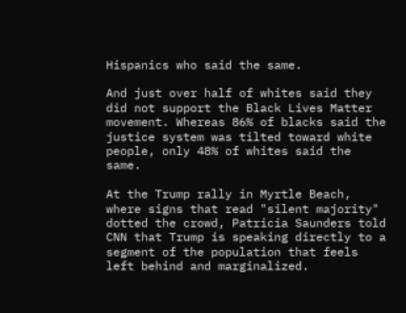Hispanics who said the same.

And just over half of whites said they did not support the Black Lives Matter movement. Whereas 86% of blacks said the justice system was tilted toward white people, only 48% of whites said the same.

At the Trump rally in Myrtle Beach, where signs that read "silent majority" dotted the crowd, Patricia Saunders told CNN that Trump is speaking directly to a segment of the population that feels left behind and marginalized.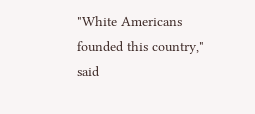"White Americans founded this country," said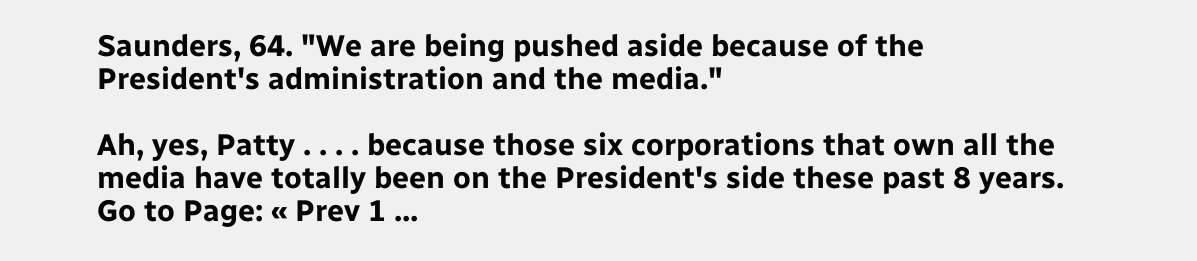Saunders, 64. "We are being pushed aside because of the President's administration and the media."

Ah, yes, Patty . . . . because those six corporations that own all the media have totally been on the President's side these past 8 years.
Go to Page: « Prev 1 ...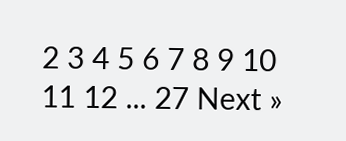2 3 4 5 6 7 8 9 10 11 12 ... 27 Next »